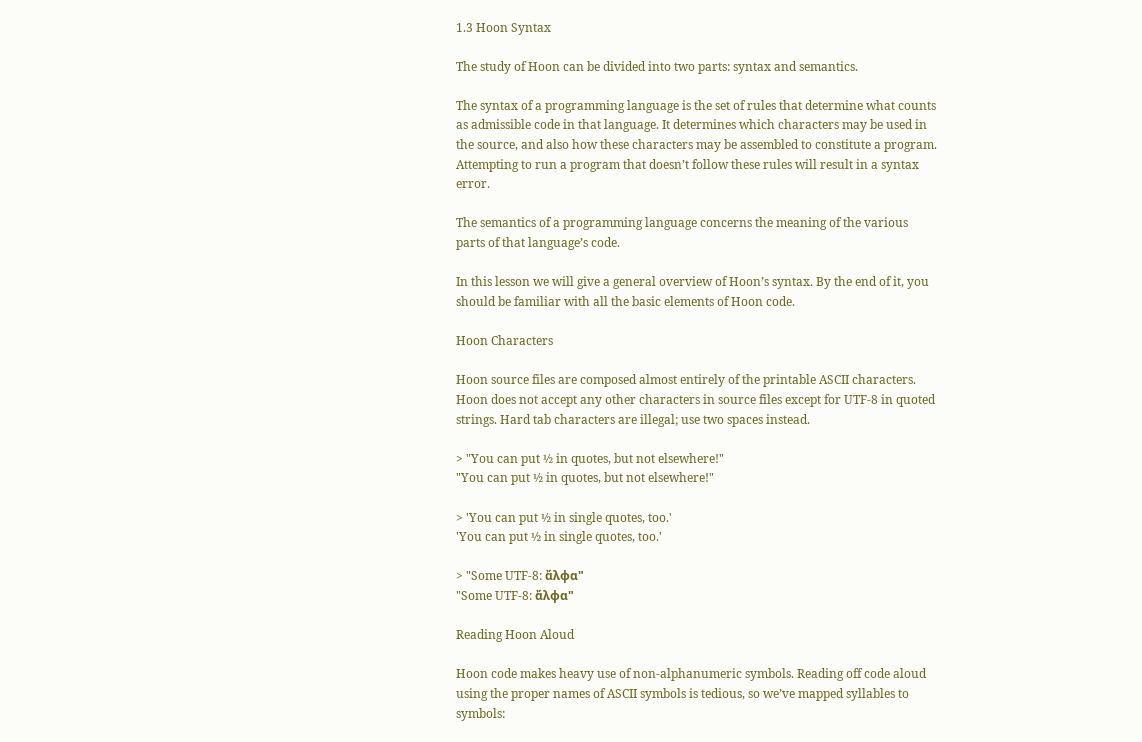1.3 Hoon Syntax

The study of Hoon can be divided into two parts: syntax and semantics.

The syntax of a programming language is the set of rules that determine what counts as admissible code in that language. It determines which characters may be used in the source, and also how these characters may be assembled to constitute a program. Attempting to run a program that doesn’t follow these rules will result in a syntax error.

The semantics of a programming language concerns the meaning of the various parts of that language’s code.

In this lesson we will give a general overview of Hoon’s syntax. By the end of it, you should be familiar with all the basic elements of Hoon code.

Hoon Characters

Hoon source files are composed almost entirely of the printable ASCII characters. Hoon does not accept any other characters in source files except for UTF-8 in quoted strings. Hard tab characters are illegal; use two spaces instead.

> "You can put ½ in quotes, but not elsewhere!"
"You can put ½ in quotes, but not elsewhere!"

> 'You can put ½ in single quotes, too.'
'You can put ½ in single quotes, too.'

> "Some UTF-8: ἄλφα"
"Some UTF-8: ἄλφα"

Reading Hoon Aloud

Hoon code makes heavy use of non-alphanumeric symbols. Reading off code aloud using the proper names of ASCII symbols is tedious, so we’ve mapped syllables to symbols: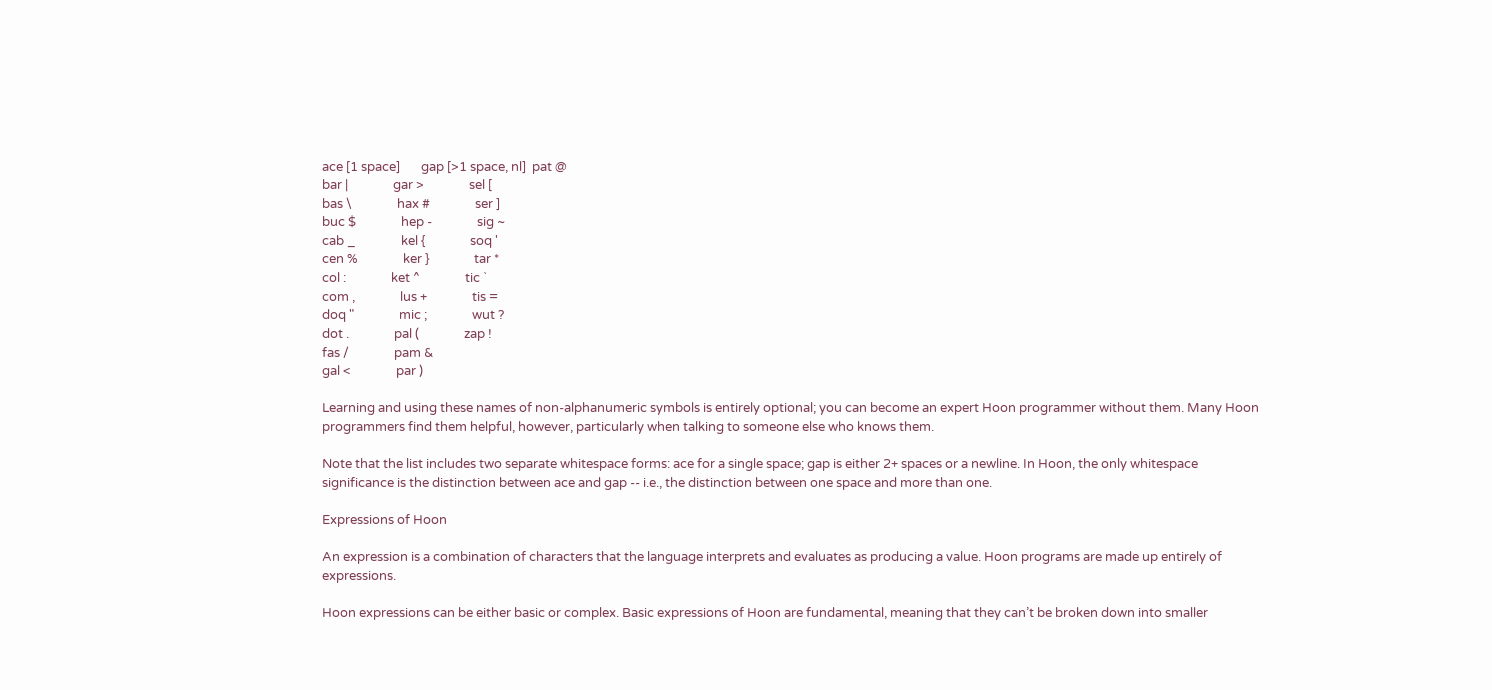ace [1 space]       gap [>1 space, nl]  pat @
bar |               gar >               sel [
bas \               hax #               ser ]
buc $               hep -               sig ~
cab _               kel {               soq '
cen %               ker }               tar *
col :               ket ^               tic `
com ,               lus +               tis =
doq "               mic ;               wut ?
dot .               pal (               zap !
fas /               pam &
gal <               par )

Learning and using these names of non-alphanumeric symbols is entirely optional; you can become an expert Hoon programmer without them. Many Hoon programmers find them helpful, however, particularly when talking to someone else who knows them.

Note that the list includes two separate whitespace forms: ace for a single space; gap is either 2+ spaces or a newline. In Hoon, the only whitespace significance is the distinction between ace and gap -- i.e., the distinction between one space and more than one.

Expressions of Hoon

An expression is a combination of characters that the language interprets and evaluates as producing a value. Hoon programs are made up entirely of expressions.

Hoon expressions can be either basic or complex. Basic expressions of Hoon are fundamental, meaning that they can’t be broken down into smaller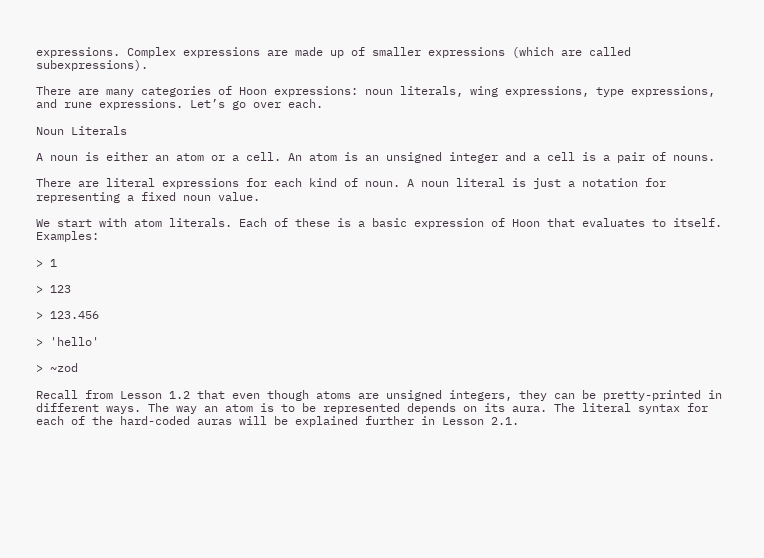expressions. Complex expressions are made up of smaller expressions (which are called subexpressions).

There are many categories of Hoon expressions: noun literals, wing expressions, type expressions, and rune expressions. Let’s go over each.

Noun Literals

A noun is either an atom or a cell. An atom is an unsigned integer and a cell is a pair of nouns.

There are literal expressions for each kind of noun. A noun literal is just a notation for representing a fixed noun value.

We start with atom literals. Each of these is a basic expression of Hoon that evaluates to itself. Examples:

> 1

> 123

> 123.456

> 'hello'

> ~zod

Recall from Lesson 1.2 that even though atoms are unsigned integers, they can be pretty-printed in different ways. The way an atom is to be represented depends on its aura. The literal syntax for each of the hard-coded auras will be explained further in Lesson 2.1.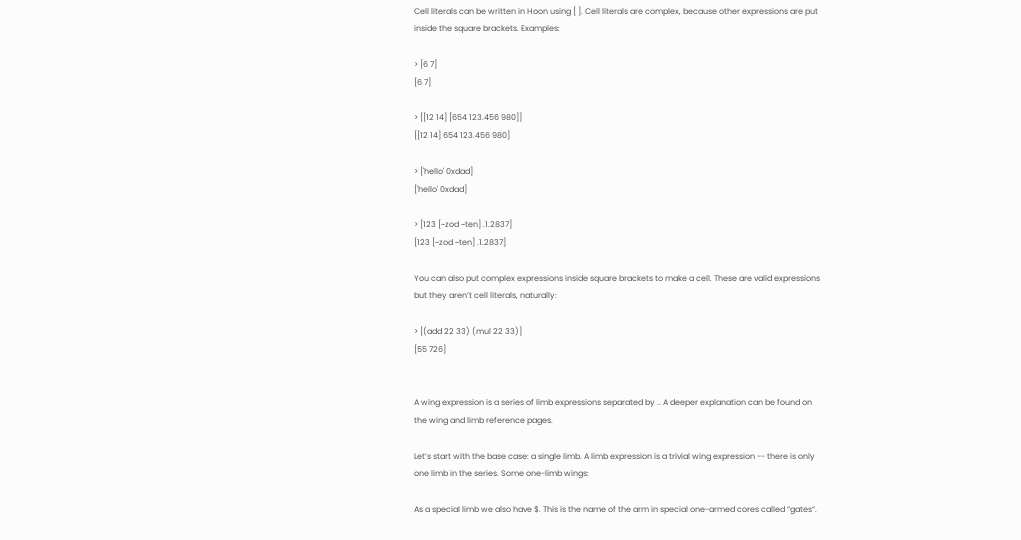Cell literals can be written in Hoon using [ ]. Cell literals are complex, because other expressions are put inside the square brackets. Examples:

> [6 7]
[6 7]

> [[12 14] [654 123.456 980]]
[[12 14] 654 123.456 980]

> ['hello' 0xdad]
['hello' 0xdad]

> [123 [~zod ~ten] .1.2837]
[123 [~zod ~ten] .1.2837]

You can also put complex expressions inside square brackets to make a cell. These are valid expressions but they aren’t cell literals, naturally:

> [(add 22 33) (mul 22 33)]
[55 726]


A wing expression is a series of limb expressions separated by .. A deeper explanation can be found on the wing and limb reference pages.

Let’s start with the base case: a single limb. A limb expression is a trivial wing expression -- there is only one limb in the series. Some one-limb wings:

As a special limb we also have $. This is the name of the arm in special one-armed cores called “gates”.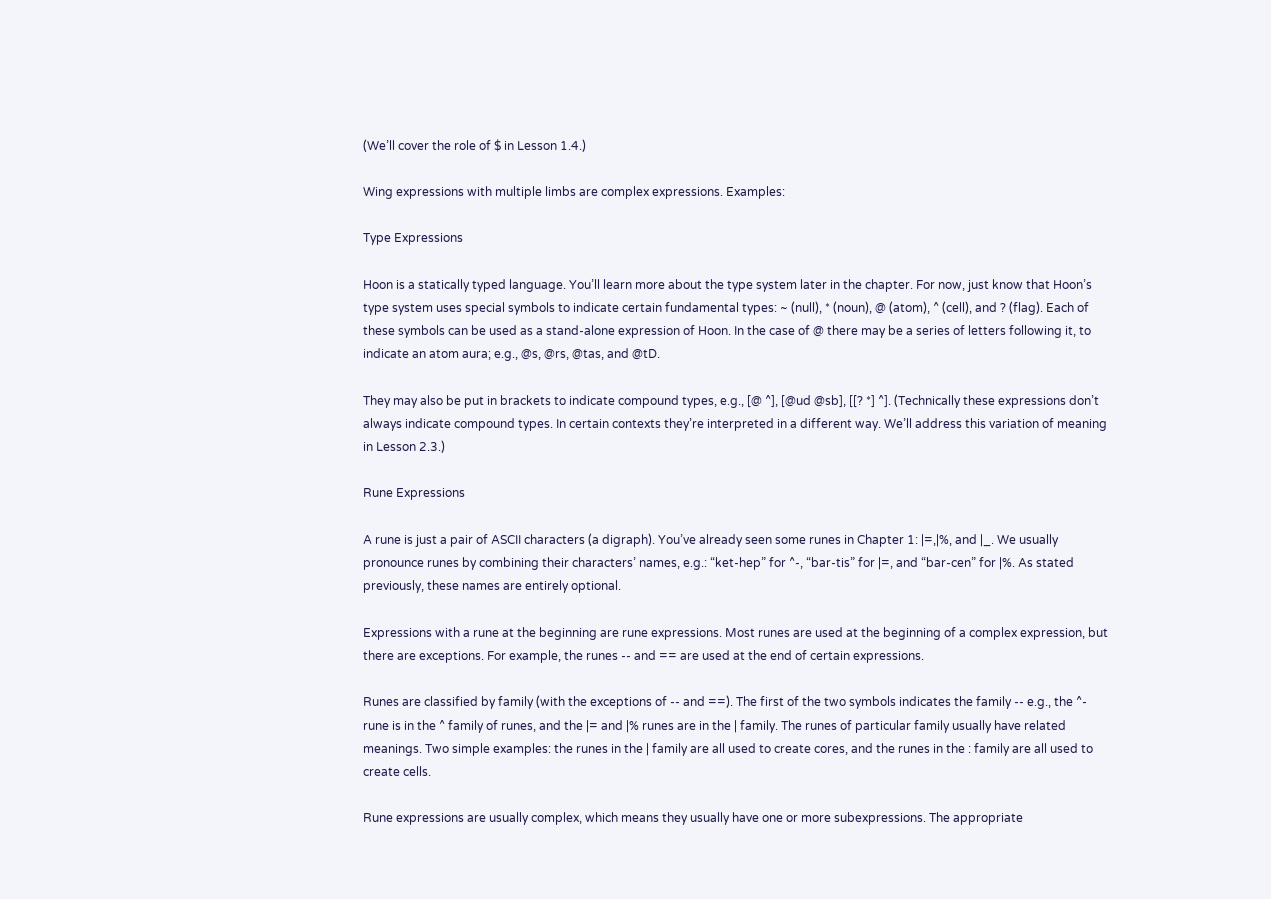(We’ll cover the role of $ in Lesson 1.4.)

Wing expressions with multiple limbs are complex expressions. Examples:

Type Expressions

Hoon is a statically typed language. You’ll learn more about the type system later in the chapter. For now, just know that Hoon’s type system uses special symbols to indicate certain fundamental types: ~ (null), * (noun), @ (atom), ^ (cell), and ? (flag). Each of these symbols can be used as a stand-alone expression of Hoon. In the case of @ there may be a series of letters following it, to indicate an atom aura; e.g., @s, @rs, @tas, and @tD.

They may also be put in brackets to indicate compound types, e.g., [@ ^], [@ud @sb], [[? *] ^]. (Technically these expressions don’t always indicate compound types. In certain contexts they’re interpreted in a different way. We’ll address this variation of meaning in Lesson 2.3.)

Rune Expressions

A rune is just a pair of ASCII characters (a digraph). You’ve already seen some runes in Chapter 1: |=,|%, and |_. We usually pronounce runes by combining their characters’ names, e.g.: “ket-hep” for ^-, “bar-tis” for |=, and “bar-cen” for |%. As stated previously, these names are entirely optional.

Expressions with a rune at the beginning are rune expressions. Most runes are used at the beginning of a complex expression, but there are exceptions. For example, the runes -- and == are used at the end of certain expressions.

Runes are classified by family (with the exceptions of -- and ==). The first of the two symbols indicates the family -- e.g., the ^- rune is in the ^ family of runes, and the |= and |% runes are in the | family. The runes of particular family usually have related meanings. Two simple examples: the runes in the | family are all used to create cores, and the runes in the : family are all used to create cells.

Rune expressions are usually complex, which means they usually have one or more subexpressions. The appropriate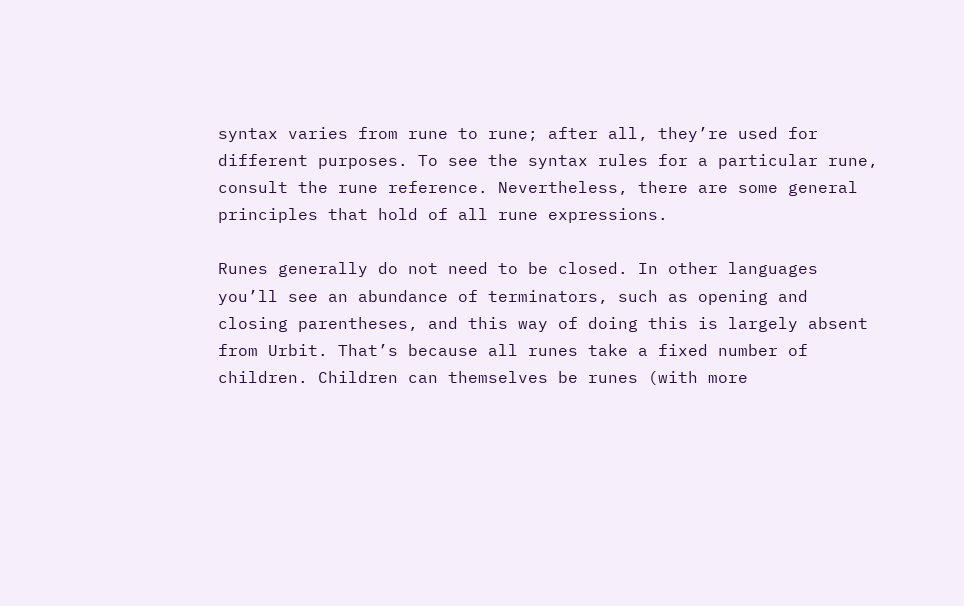syntax varies from rune to rune; after all, they’re used for different purposes. To see the syntax rules for a particular rune, consult the rune reference. Nevertheless, there are some general principles that hold of all rune expressions.

Runes generally do not need to be closed. In other languages you’ll see an abundance of terminators, such as opening and closing parentheses, and this way of doing this is largely absent from Urbit. That’s because all runes take a fixed number of children. Children can themselves be runes (with more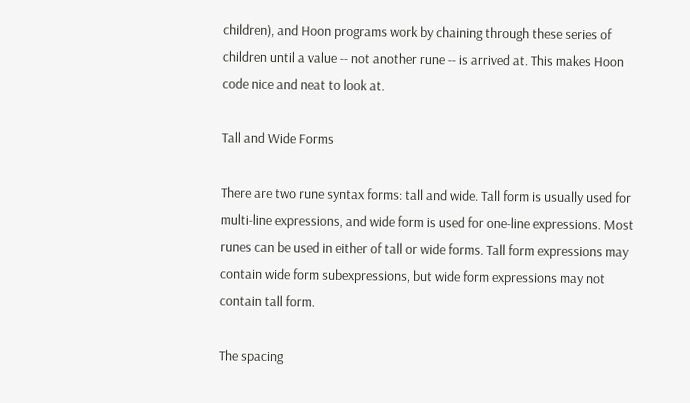children), and Hoon programs work by chaining through these series of children until a value -- not another rune -- is arrived at. This makes Hoon code nice and neat to look at.

Tall and Wide Forms

There are two rune syntax forms: tall and wide. Tall form is usually used for multi-line expressions, and wide form is used for one-line expressions. Most runes can be used in either of tall or wide forms. Tall form expressions may contain wide form subexpressions, but wide form expressions may not contain tall form.

The spacing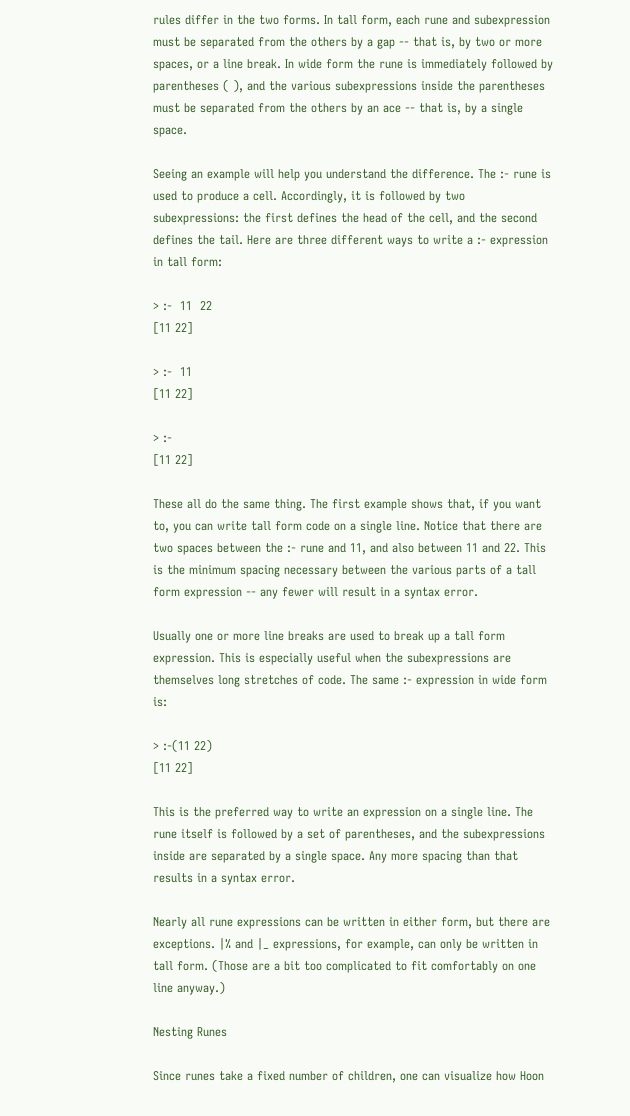rules differ in the two forms. In tall form, each rune and subexpression must be separated from the others by a gap -- that is, by two or more spaces, or a line break. In wide form the rune is immediately followed by parentheses ( ), and the various subexpressions inside the parentheses must be separated from the others by an ace -- that is, by a single space.

Seeing an example will help you understand the difference. The :- rune is used to produce a cell. Accordingly, it is followed by two subexpressions: the first defines the head of the cell, and the second defines the tail. Here are three different ways to write a :- expression in tall form:

> :-  11  22
[11 22]

> :-  11
[11 22]

> :-
[11 22]

These all do the same thing. The first example shows that, if you want to, you can write tall form code on a single line. Notice that there are two spaces between the :- rune and 11, and also between 11 and 22. This is the minimum spacing necessary between the various parts of a tall form expression -- any fewer will result in a syntax error.

Usually one or more line breaks are used to break up a tall form expression. This is especially useful when the subexpressions are themselves long stretches of code. The same :- expression in wide form is:

> :-(11 22)
[11 22]

This is the preferred way to write an expression on a single line. The rune itself is followed by a set of parentheses, and the subexpressions inside are separated by a single space. Any more spacing than that results in a syntax error.

Nearly all rune expressions can be written in either form, but there are exceptions. |% and |_ expressions, for example, can only be written in tall form. (Those are a bit too complicated to fit comfortably on one line anyway.)

Nesting Runes

Since runes take a fixed number of children, one can visualize how Hoon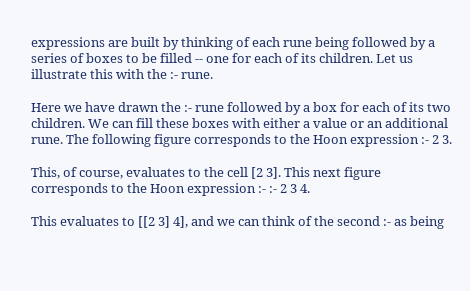expressions are built by thinking of each rune being followed by a series of boxes to be filled -- one for each of its children. Let us illustrate this with the :- rune.

Here we have drawn the :- rune followed by a box for each of its two children. We can fill these boxes with either a value or an additional rune. The following figure corresponds to the Hoon expression :- 2 3.

This, of course, evaluates to the cell [2 3]. This next figure corresponds to the Hoon expression :- :- 2 3 4.

This evaluates to [[2 3] 4], and we can think of the second :- as being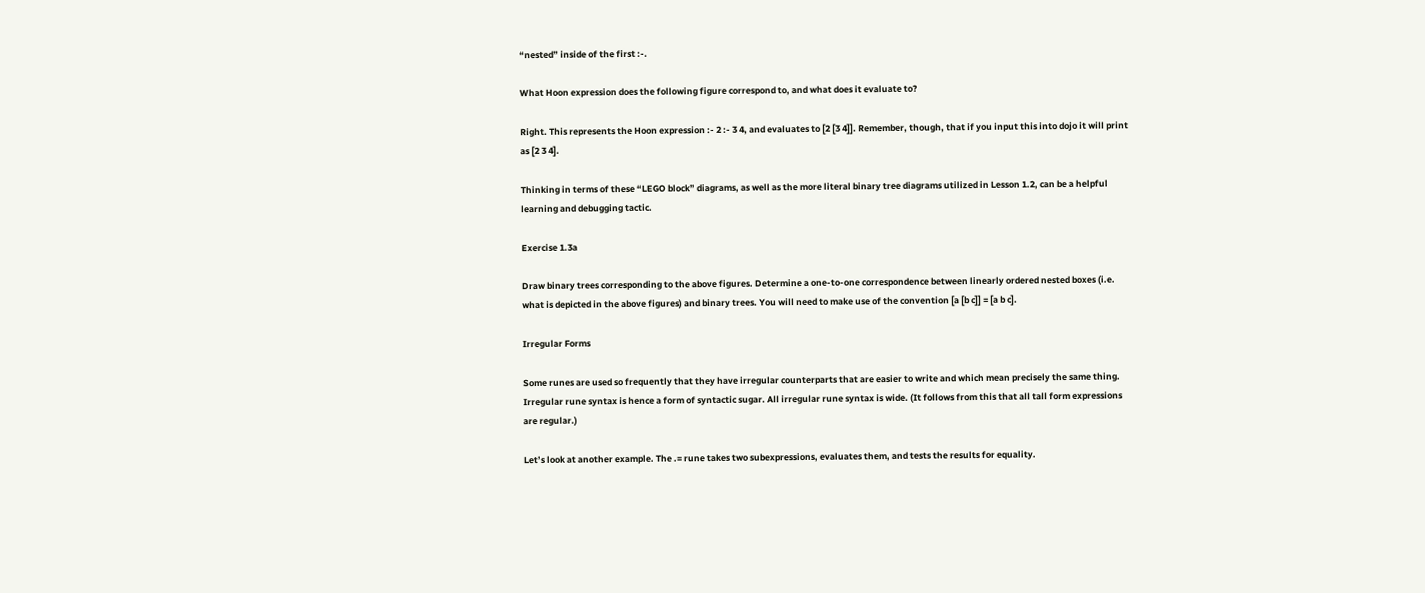“nested” inside of the first :-.

What Hoon expression does the following figure correspond to, and what does it evaluate to?

Right. This represents the Hoon expression :- 2 :- 3 4, and evaluates to [2 [3 4]]. Remember, though, that if you input this into dojo it will print as [2 3 4].

Thinking in terms of these “LEGO block” diagrams, as well as the more literal binary tree diagrams utilized in Lesson 1.2, can be a helpful learning and debugging tactic.

Exercise 1.3a

Draw binary trees corresponding to the above figures. Determine a one-to-one correspondence between linearly ordered nested boxes (i.e. what is depicted in the above figures) and binary trees. You will need to make use of the convention [a [b c]] = [a b c].

Irregular Forms

Some runes are used so frequently that they have irregular counterparts that are easier to write and which mean precisely the same thing. Irregular rune syntax is hence a form of syntactic sugar. All irregular rune syntax is wide. (It follows from this that all tall form expressions are regular.)

Let’s look at another example. The .= rune takes two subexpressions, evaluates them, and tests the results for equality.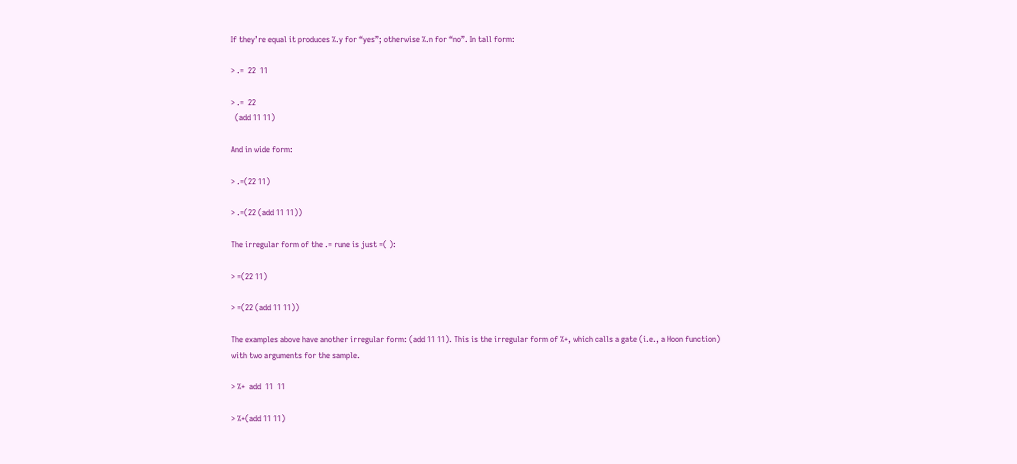If they’re equal it produces %.y for “yes”; otherwise %.n for “no”. In tall form:

> .=  22  11

> .=  22
  (add 11 11)

And in wide form:

> .=(22 11)

> .=(22 (add 11 11))

The irregular form of the .= rune is just =( ):

> =(22 11)

> =(22 (add 11 11))

The examples above have another irregular form: (add 11 11). This is the irregular form of %+, which calls a gate (i.e., a Hoon function) with two arguments for the sample.

> %+  add  11  11

> %+(add 11 11)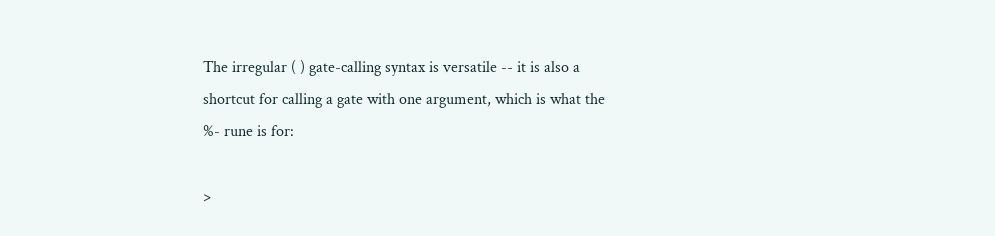The irregular ( ) gate-calling syntax is versatile -- it is also a shortcut for calling a gate with one argument, which is what the %- rune is for:

>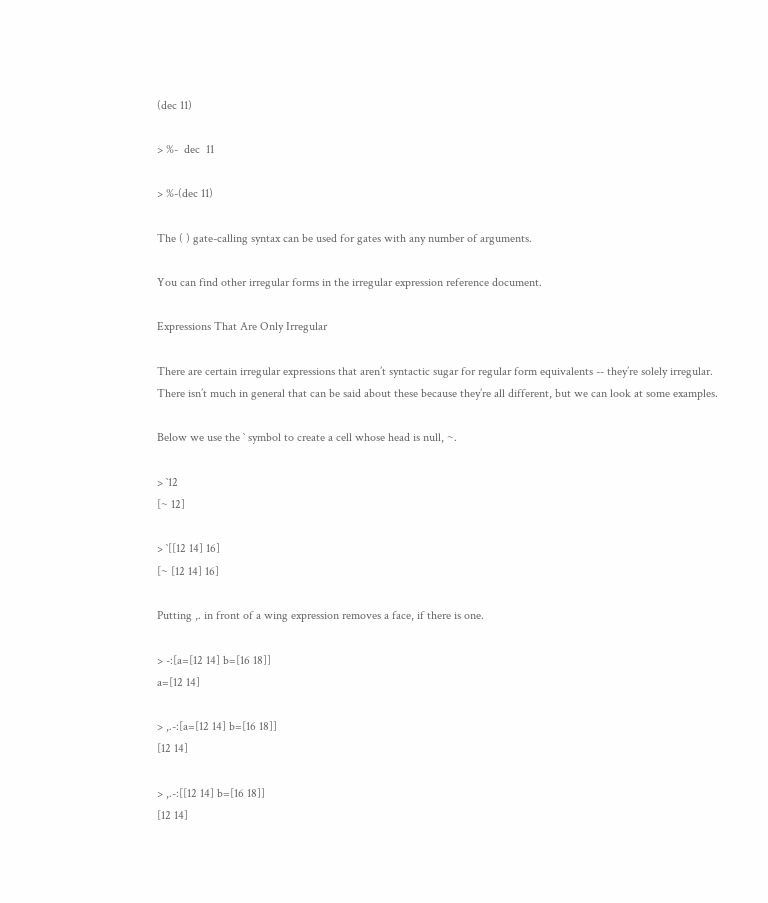(dec 11)

> %-  dec  11

> %-(dec 11)

The ( ) gate-calling syntax can be used for gates with any number of arguments.

You can find other irregular forms in the irregular expression reference document.

Expressions That Are Only Irregular

There are certain irregular expressions that aren’t syntactic sugar for regular form equivalents -- they’re solely irregular. There isn’t much in general that can be said about these because they’re all different, but we can look at some examples.

Below we use the ` symbol to create a cell whose head is null, ~.

> `12
[~ 12]

> `[[12 14] 16]
[~ [12 14] 16]

Putting ,. in front of a wing expression removes a face, if there is one.

> -:[a=[12 14] b=[16 18]]
a=[12 14]

> ,.-:[a=[12 14] b=[16 18]]
[12 14]

> ,.-:[[12 14] b=[16 18]]
[12 14]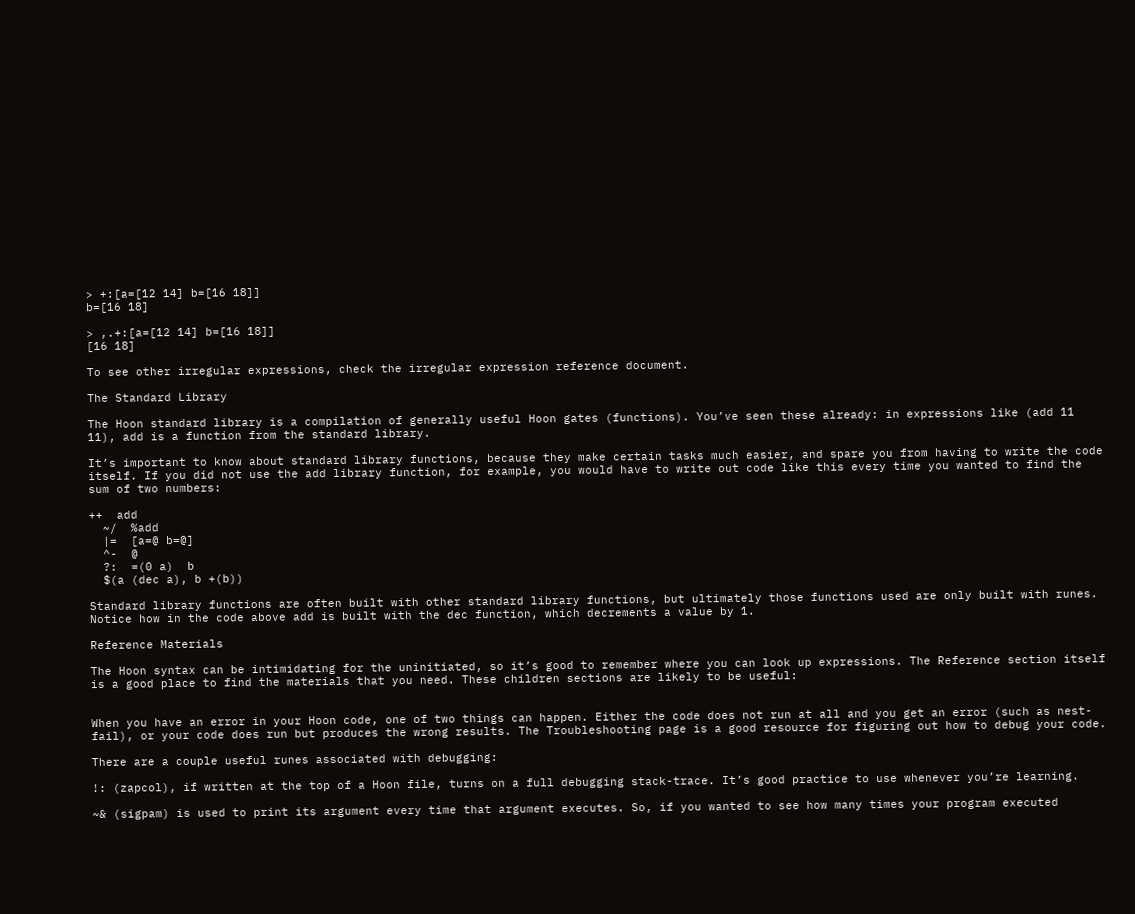> +:[a=[12 14] b=[16 18]]
b=[16 18]

> ,.+:[a=[12 14] b=[16 18]]
[16 18]

To see other irregular expressions, check the irregular expression reference document.

The Standard Library

The Hoon standard library is a compilation of generally useful Hoon gates (functions). You’ve seen these already: in expressions like (add 11 11), add is a function from the standard library.

It’s important to know about standard library functions, because they make certain tasks much easier, and spare you from having to write the code itself. If you did not use the add library function, for example, you would have to write out code like this every time you wanted to find the sum of two numbers:

++  add
  ~/  %add
  |=  [a=@ b=@]
  ^-  @
  ?:  =(0 a)  b
  $(a (dec a), b +(b))

Standard library functions are often built with other standard library functions, but ultimately those functions used are only built with runes. Notice how in the code above add is built with the dec function, which decrements a value by 1.

Reference Materials

The Hoon syntax can be intimidating for the uninitiated, so it’s good to remember where you can look up expressions. The Reference section itself is a good place to find the materials that you need. These children sections are likely to be useful:


When you have an error in your Hoon code, one of two things can happen. Either the code does not run at all and you get an error (such as nest-fail), or your code does run but produces the wrong results. The Troubleshooting page is a good resource for figuring out how to debug your code.

There are a couple useful runes associated with debugging:

!: (zapcol), if written at the top of a Hoon file, turns on a full debugging stack-trace. It’s good practice to use whenever you’re learning.

~& (sigpam) is used to print its argument every time that argument executes. So, if you wanted to see how many times your program executed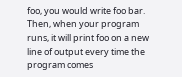foo, you would write foo bar. Then, when your program runs, it will print foo on a new line of output every time the program comes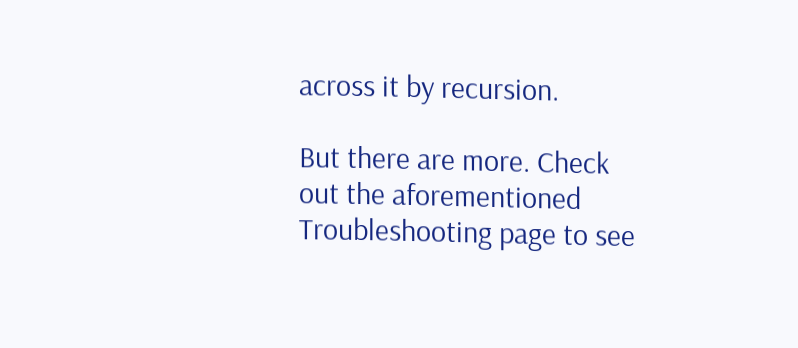across it by recursion.

But there are more. Check out the aforementioned Troubleshooting page to see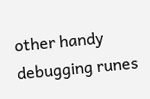other handy debugging runes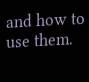and how to use them.